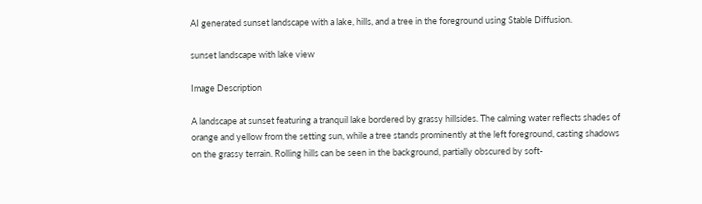AI generated sunset landscape with a lake, hills, and a tree in the foreground using Stable Diffusion.

sunset landscape with lake view

Image Description

A landscape at sunset featuring a tranquil lake bordered by grassy hillsides. The calming water reflects shades of orange and yellow from the setting sun, while a tree stands prominently at the left foreground, casting shadows on the grassy terrain. Rolling hills can be seen in the background, partially obscured by soft-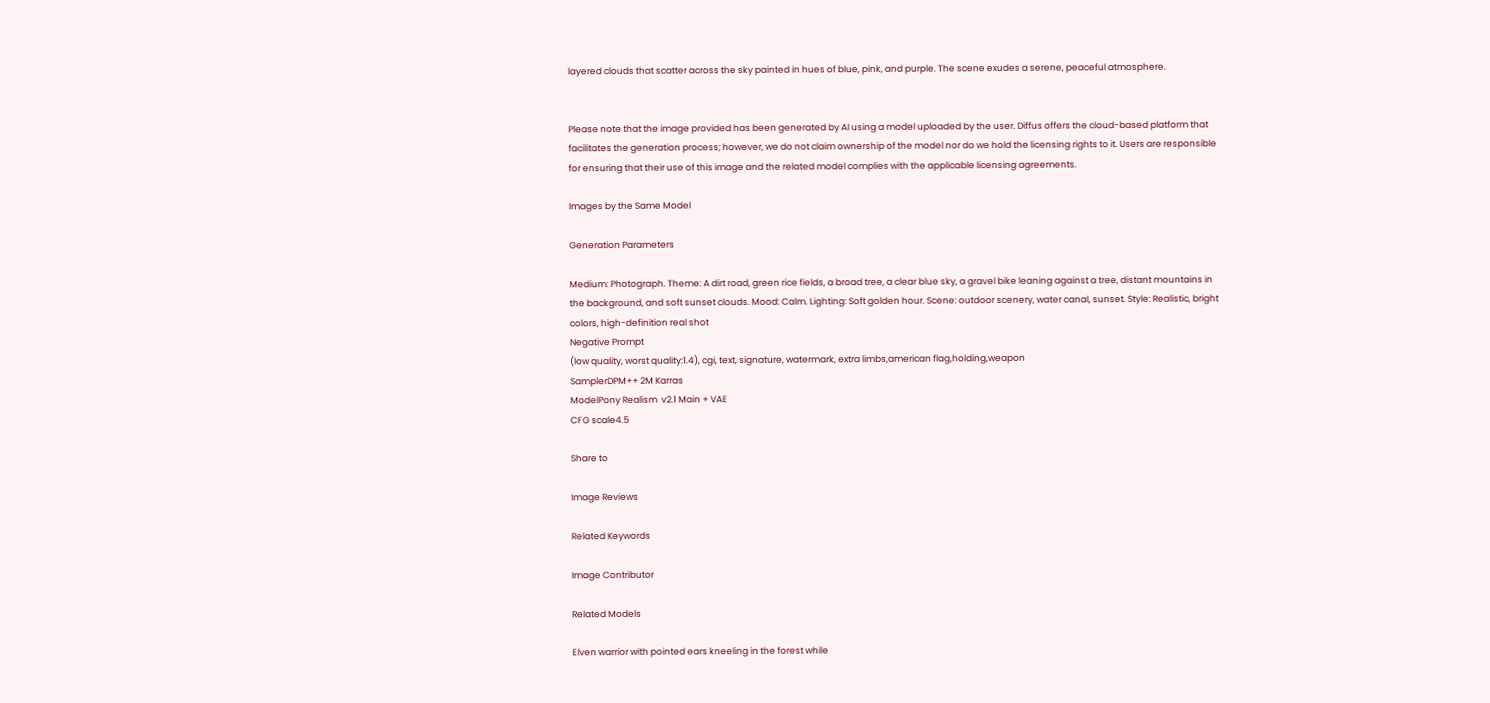layered clouds that scatter across the sky painted in hues of blue, pink, and purple. The scene exudes a serene, peaceful atmosphere.


Please note that the image provided has been generated by AI using a model uploaded by the user. Diffus offers the cloud-based platform that facilitates the generation process; however, we do not claim ownership of the model nor do we hold the licensing rights to it. Users are responsible for ensuring that their use of this image and the related model complies with the applicable licensing agreements.

Images by the Same Model

Generation Parameters

Medium: Photograph. Theme: A dirt road, green rice fields, a broad tree, a clear blue sky, a gravel bike leaning against a tree, distant mountains in the background, and soft sunset clouds. Mood: Calm. Lighting: Soft golden hour. Scene: outdoor scenery, water canal, sunset. Style: Realistic, bright colors, high-definition real shot
Negative Prompt
(low quality, worst quality:1.4), cgi, text, signature, watermark, extra limbs,american flag,holding,weapon
SamplerDPM++ 2M Karras
ModelPony Realism  v2.1 Main + VAE
CFG scale4.5

Share to

Image Reviews

Related Keywords

Image Contributor

Related Models

Elven warrior with pointed ears kneeling in the forest while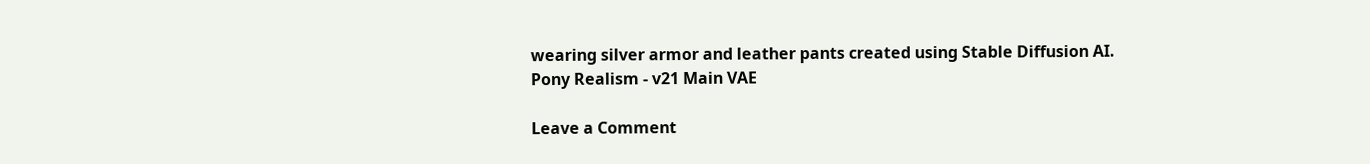wearing silver armor and leather pants created using Stable Diffusion AI.
Pony Realism - v21 Main VAE

Leave a Comment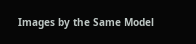Images by the Same Model